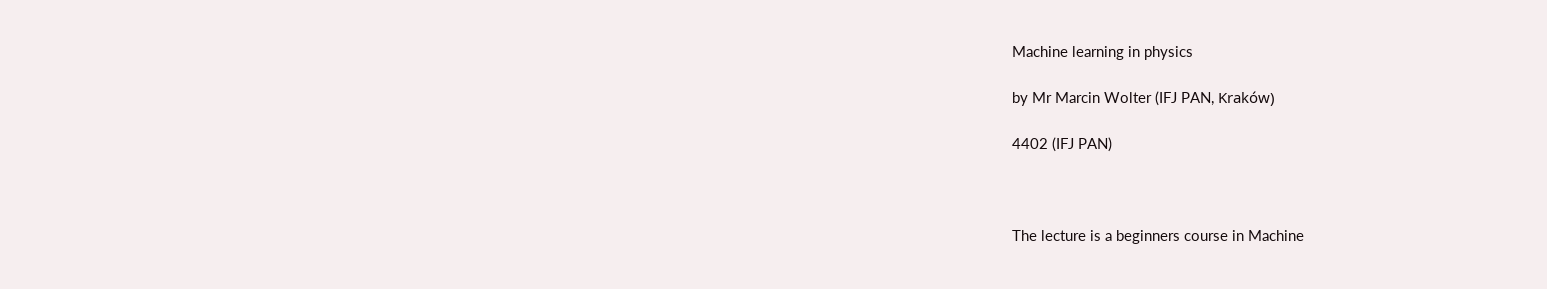Machine learning in physics

by Mr Marcin Wolter (IFJ PAN, Kraków)

4402 (IFJ PAN)



The lecture is a beginners course in Machine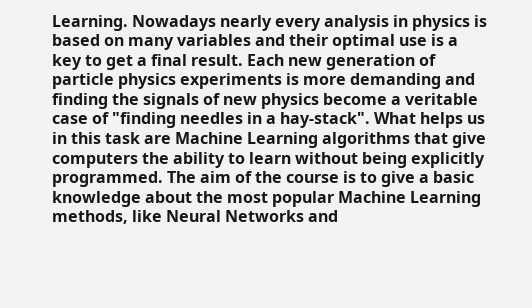Learning. Nowadays nearly every analysis in physics is based on many variables and their optimal use is a key to get a final result. Each new generation of particle physics experiments is more demanding and finding the signals of new physics become a veritable case of "finding needles in a hay-stack". What helps us in this task are Machine Learning algorithms that give computers the ability to learn without being explicitly programmed. The aim of the course is to give a basic knowledge about the most popular Machine Learning methods, like Neural Networks and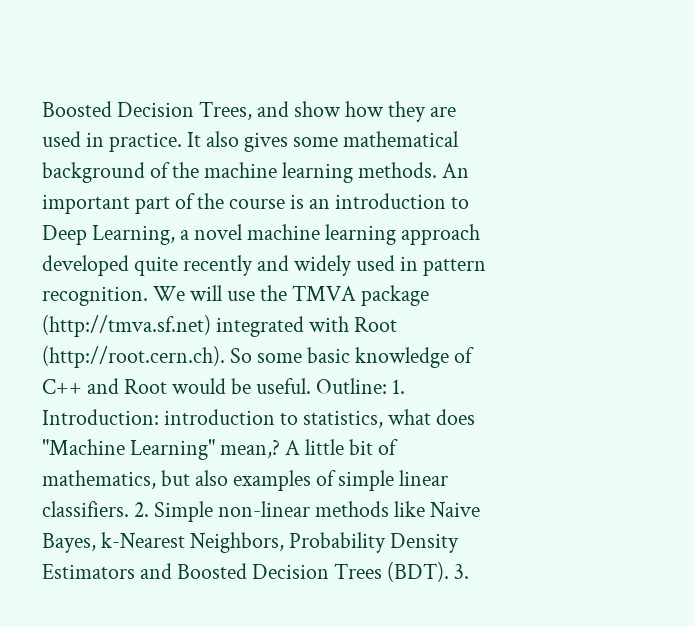Boosted Decision Trees, and show how they are used in practice. It also gives some mathematical background of the machine learning methods. An important part of the course is an introduction to Deep Learning, a novel machine learning approach developed quite recently and widely used in pattern recognition. We will use the TMVA package (http://tmva.sf.net) integrated with Root (http://root.cern.ch). So some basic knowledge of C++ and Root would be useful. Outline: 1. Introduction: introduction to statistics, what does "Machine Learning" mean,? A little bit of mathematics, but also examples of simple linear classifiers. 2. Simple non-linear methods like Naive Bayes, k-Nearest Neighbors, Probability Density Estimators and Boosted Decision Trees (BDT). 3.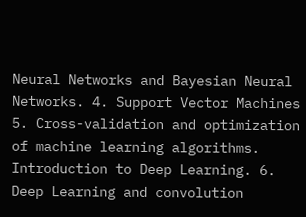Neural Networks and Bayesian Neural Networks. 4. Support Vector Machines 5. Cross-validation and optimization of machine learning algorithms. Introduction to Deep Learning. 6. Deep Learning and convolution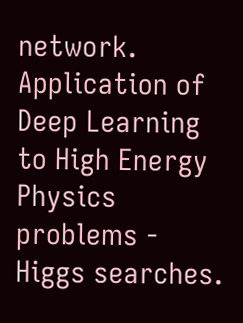network. Application of Deep Learning to High Energy Physics problems - Higgs searches.